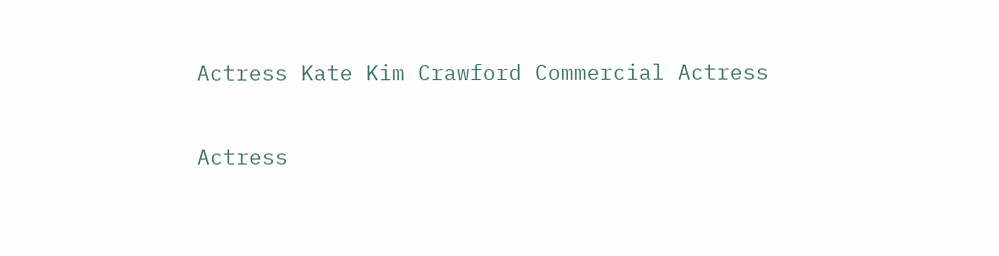Actress Kate Kim Crawford Commercial Actress

Actress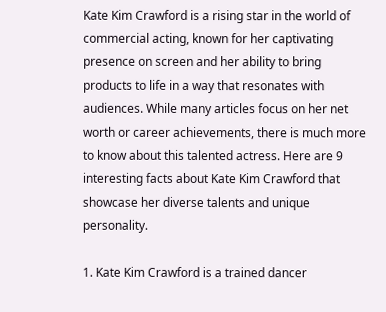Kate Kim Crawford is a rising star in the world of commercial acting, known for her captivating presence on screen and her ability to bring products to life in a way that resonates with audiences. While many articles focus on her net worth or career achievements, there is much more to know about this talented actress. Here are 9 interesting facts about Kate Kim Crawford that showcase her diverse talents and unique personality.

1. Kate Kim Crawford is a trained dancer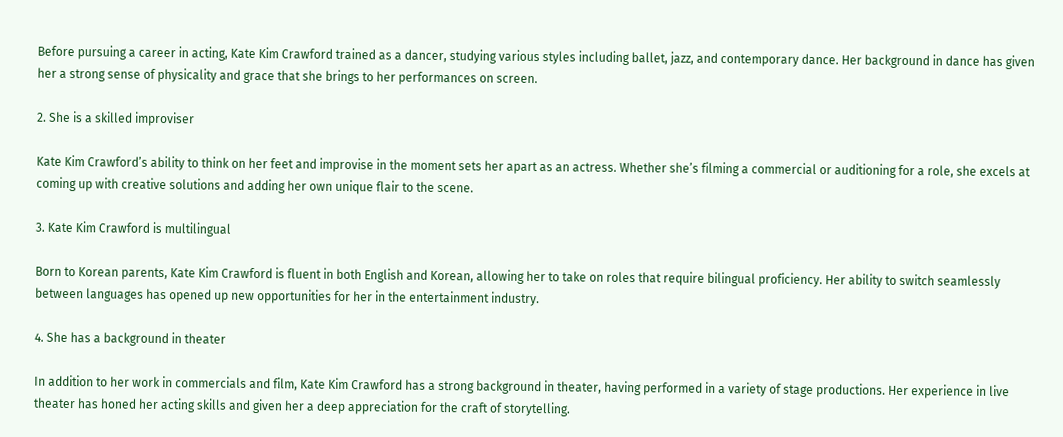Before pursuing a career in acting, Kate Kim Crawford trained as a dancer, studying various styles including ballet, jazz, and contemporary dance. Her background in dance has given her a strong sense of physicality and grace that she brings to her performances on screen.

2. She is a skilled improviser

Kate Kim Crawford’s ability to think on her feet and improvise in the moment sets her apart as an actress. Whether she’s filming a commercial or auditioning for a role, she excels at coming up with creative solutions and adding her own unique flair to the scene.

3. Kate Kim Crawford is multilingual

Born to Korean parents, Kate Kim Crawford is fluent in both English and Korean, allowing her to take on roles that require bilingual proficiency. Her ability to switch seamlessly between languages has opened up new opportunities for her in the entertainment industry.

4. She has a background in theater

In addition to her work in commercials and film, Kate Kim Crawford has a strong background in theater, having performed in a variety of stage productions. Her experience in live theater has honed her acting skills and given her a deep appreciation for the craft of storytelling.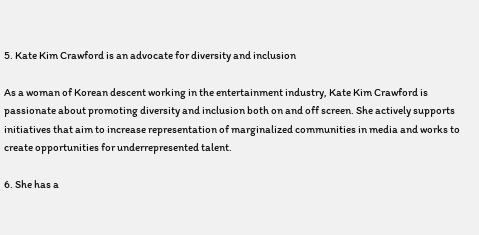5. Kate Kim Crawford is an advocate for diversity and inclusion

As a woman of Korean descent working in the entertainment industry, Kate Kim Crawford is passionate about promoting diversity and inclusion both on and off screen. She actively supports initiatives that aim to increase representation of marginalized communities in media and works to create opportunities for underrepresented talent.

6. She has a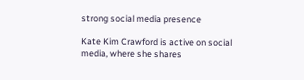strong social media presence

Kate Kim Crawford is active on social media, where she shares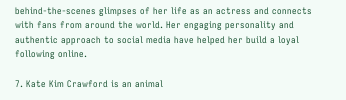behind-the-scenes glimpses of her life as an actress and connects with fans from around the world. Her engaging personality and authentic approach to social media have helped her build a loyal following online.

7. Kate Kim Crawford is an animal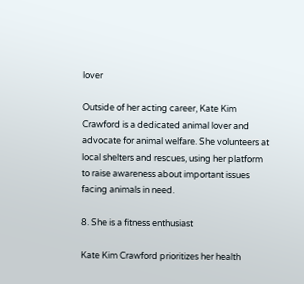lover

Outside of her acting career, Kate Kim Crawford is a dedicated animal lover and advocate for animal welfare. She volunteers at local shelters and rescues, using her platform to raise awareness about important issues facing animals in need.

8. She is a fitness enthusiast

Kate Kim Crawford prioritizes her health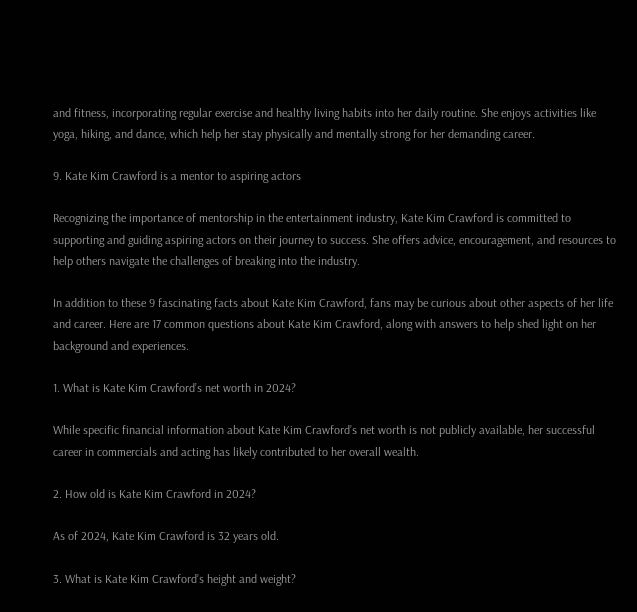and fitness, incorporating regular exercise and healthy living habits into her daily routine. She enjoys activities like yoga, hiking, and dance, which help her stay physically and mentally strong for her demanding career.

9. Kate Kim Crawford is a mentor to aspiring actors

Recognizing the importance of mentorship in the entertainment industry, Kate Kim Crawford is committed to supporting and guiding aspiring actors on their journey to success. She offers advice, encouragement, and resources to help others navigate the challenges of breaking into the industry.

In addition to these 9 fascinating facts about Kate Kim Crawford, fans may be curious about other aspects of her life and career. Here are 17 common questions about Kate Kim Crawford, along with answers to help shed light on her background and experiences.

1. What is Kate Kim Crawford’s net worth in 2024?

While specific financial information about Kate Kim Crawford’s net worth is not publicly available, her successful career in commercials and acting has likely contributed to her overall wealth.

2. How old is Kate Kim Crawford in 2024?

As of 2024, Kate Kim Crawford is 32 years old.

3. What is Kate Kim Crawford’s height and weight?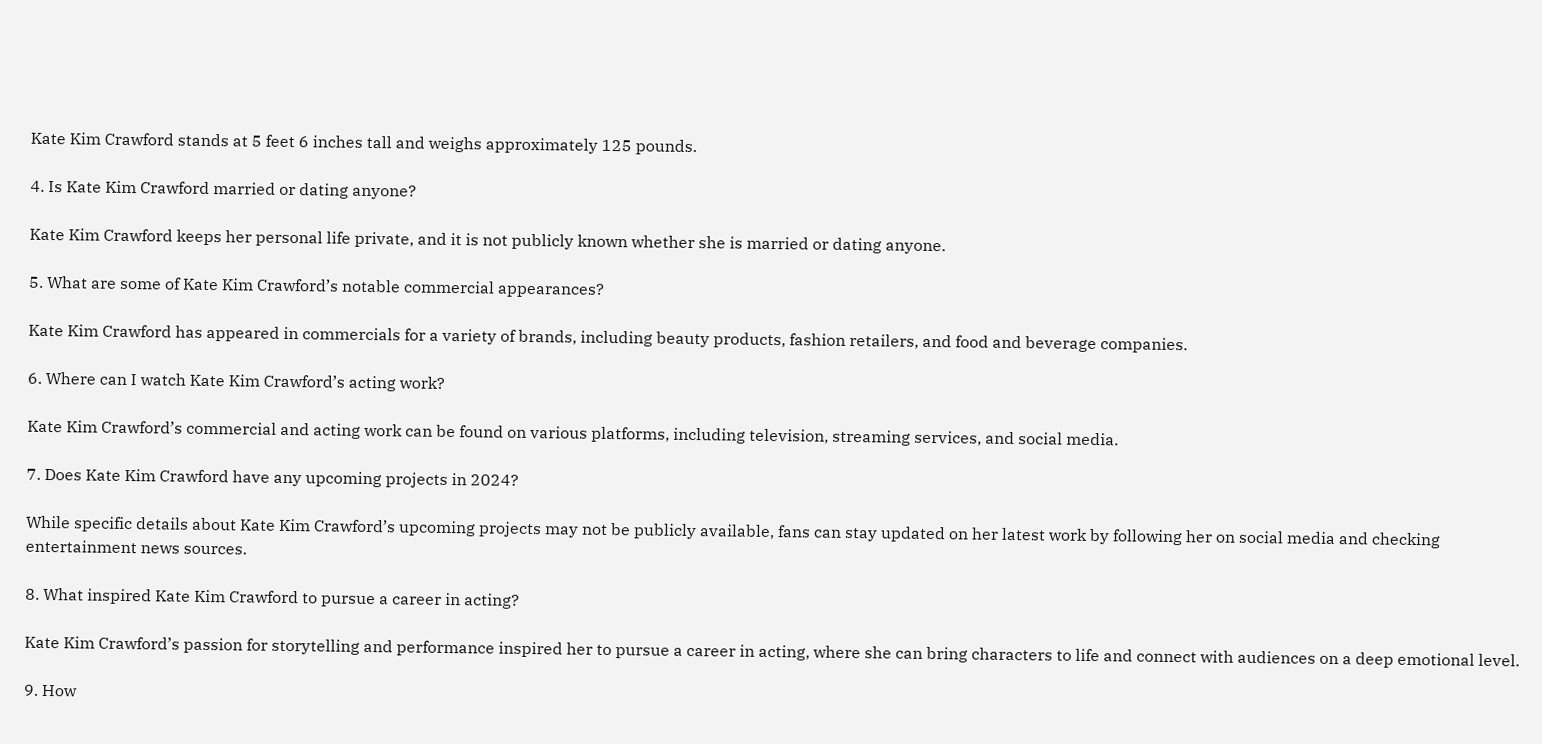Kate Kim Crawford stands at 5 feet 6 inches tall and weighs approximately 125 pounds.

4. Is Kate Kim Crawford married or dating anyone?

Kate Kim Crawford keeps her personal life private, and it is not publicly known whether she is married or dating anyone.

5. What are some of Kate Kim Crawford’s notable commercial appearances?

Kate Kim Crawford has appeared in commercials for a variety of brands, including beauty products, fashion retailers, and food and beverage companies.

6. Where can I watch Kate Kim Crawford’s acting work?

Kate Kim Crawford’s commercial and acting work can be found on various platforms, including television, streaming services, and social media.

7. Does Kate Kim Crawford have any upcoming projects in 2024?

While specific details about Kate Kim Crawford’s upcoming projects may not be publicly available, fans can stay updated on her latest work by following her on social media and checking entertainment news sources.

8. What inspired Kate Kim Crawford to pursue a career in acting?

Kate Kim Crawford’s passion for storytelling and performance inspired her to pursue a career in acting, where she can bring characters to life and connect with audiences on a deep emotional level.

9. How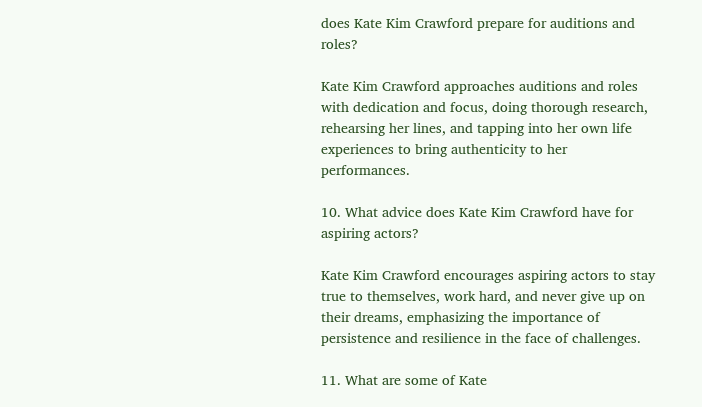does Kate Kim Crawford prepare for auditions and roles?

Kate Kim Crawford approaches auditions and roles with dedication and focus, doing thorough research, rehearsing her lines, and tapping into her own life experiences to bring authenticity to her performances.

10. What advice does Kate Kim Crawford have for aspiring actors?

Kate Kim Crawford encourages aspiring actors to stay true to themselves, work hard, and never give up on their dreams, emphasizing the importance of persistence and resilience in the face of challenges.

11. What are some of Kate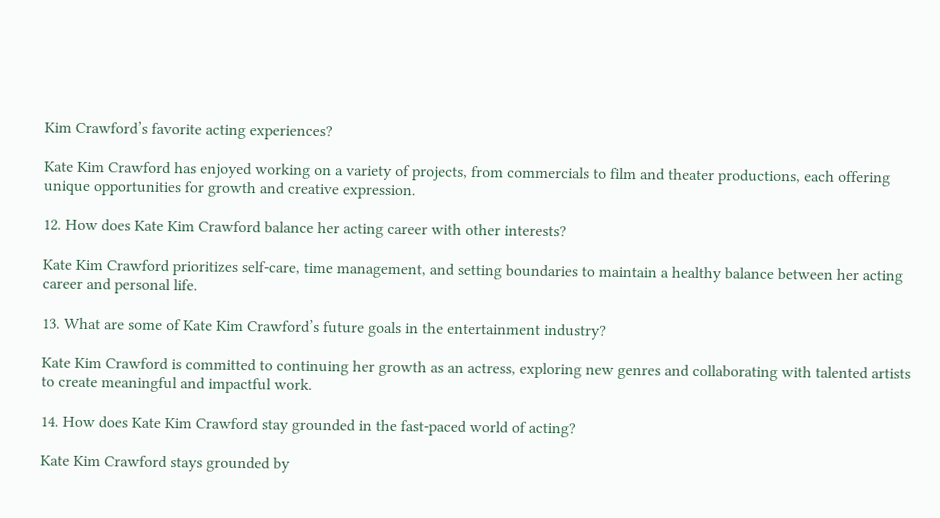Kim Crawford’s favorite acting experiences?

Kate Kim Crawford has enjoyed working on a variety of projects, from commercials to film and theater productions, each offering unique opportunities for growth and creative expression.

12. How does Kate Kim Crawford balance her acting career with other interests?

Kate Kim Crawford prioritizes self-care, time management, and setting boundaries to maintain a healthy balance between her acting career and personal life.

13. What are some of Kate Kim Crawford’s future goals in the entertainment industry?

Kate Kim Crawford is committed to continuing her growth as an actress, exploring new genres and collaborating with talented artists to create meaningful and impactful work.

14. How does Kate Kim Crawford stay grounded in the fast-paced world of acting?

Kate Kim Crawford stays grounded by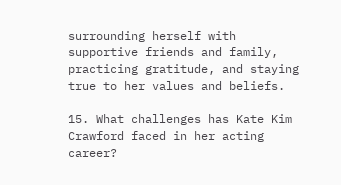surrounding herself with supportive friends and family, practicing gratitude, and staying true to her values and beliefs.

15. What challenges has Kate Kim Crawford faced in her acting career?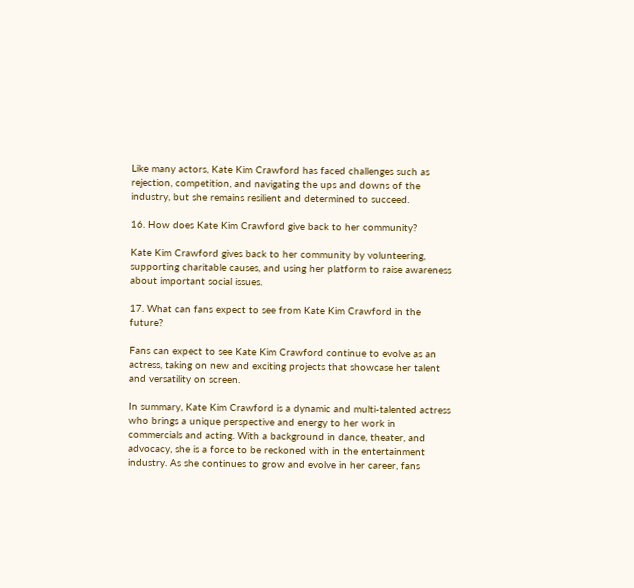Like many actors, Kate Kim Crawford has faced challenges such as rejection, competition, and navigating the ups and downs of the industry, but she remains resilient and determined to succeed.

16. How does Kate Kim Crawford give back to her community?

Kate Kim Crawford gives back to her community by volunteering, supporting charitable causes, and using her platform to raise awareness about important social issues.

17. What can fans expect to see from Kate Kim Crawford in the future?

Fans can expect to see Kate Kim Crawford continue to evolve as an actress, taking on new and exciting projects that showcase her talent and versatility on screen.

In summary, Kate Kim Crawford is a dynamic and multi-talented actress who brings a unique perspective and energy to her work in commercials and acting. With a background in dance, theater, and advocacy, she is a force to be reckoned with in the entertainment industry. As she continues to grow and evolve in her career, fans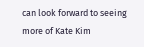can look forward to seeing more of Kate Kim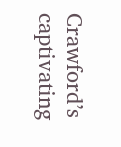Crawford’s captivating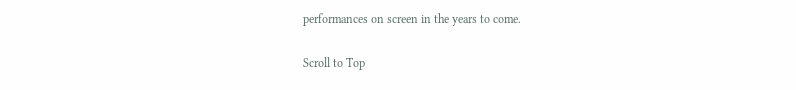performances on screen in the years to come.

Scroll to Top